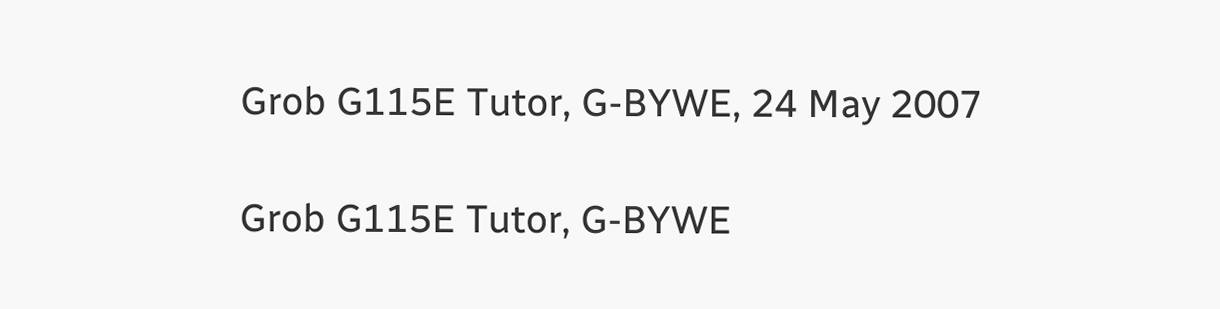Grob G115E Tutor, G-BYWE, 24 May 2007

Grob G115E Tutor, G-BYWE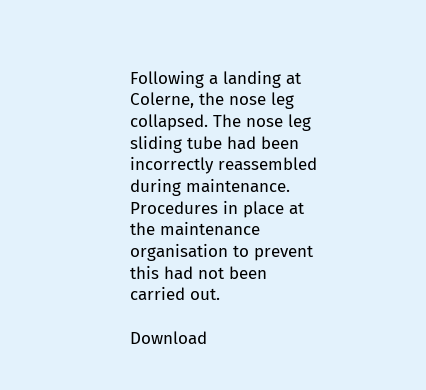Following a landing at Colerne, the nose leg collapsed. The nose leg sliding tube had been incorrectly reassembled during maintenance. Procedures in place at the maintenance organisation to prevent this had not been carried out.

Download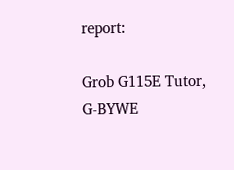report:

Grob G115E Tutor, G-BYWE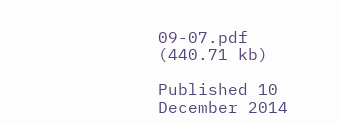09-07.pdf (440.71 kb)

Published 10 December 2014